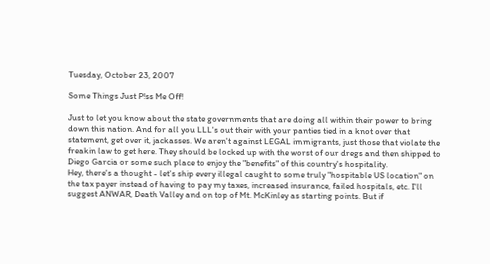Tuesday, October 23, 2007

Some Things Just P!ss Me Off!

Just to let you know about the state governments that are doing all within their power to bring down this nation. And for all you LLL's out their with your panties tied in a knot over that statement, get over it, jackasses. We aren't against LEGAL immigrants, just those that violate the freakin law to get here. They should be locked up with the worst of our dregs and then shipped to Diego Garcia or some such place to enjoy the "benefits" of this country's hospitality.
Hey, there's a thought - let's ship every illegal caught to some truly "hospitable US location" on the tax payer instead of having to pay my taxes, increased insurance, failed hospitals, etc. I'll suggest ANWAR, Death Valley and on top of Mt. McKinley as starting points. But if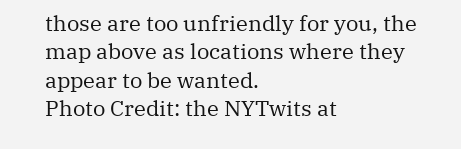those are too unfriendly for you, the map above as locations where they appear to be wanted.
Photo Credit: the NYTwits at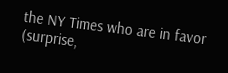the NY Times who are in favor (surprise,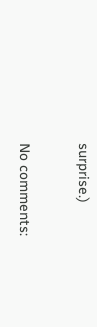surprise.)

No comments: